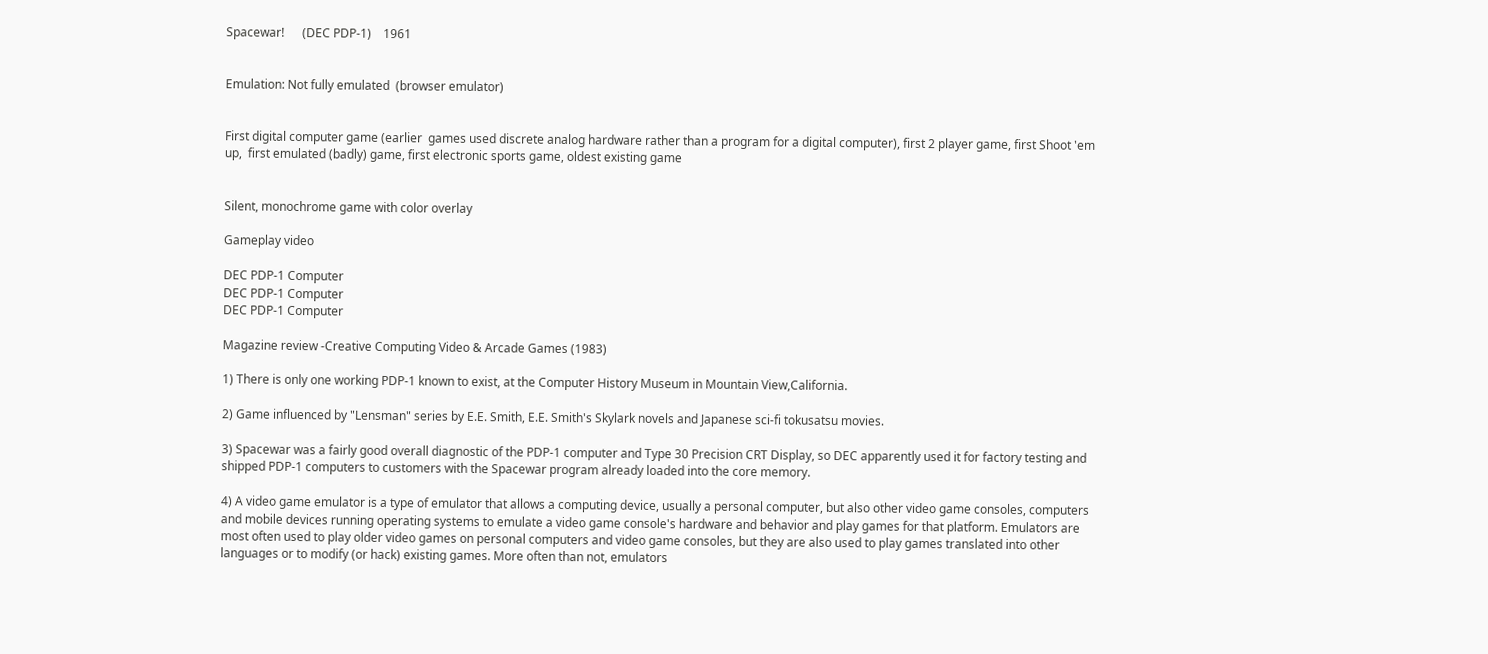Spacewar!      (DEC PDP-1)    1961


Emulation: Not fully emulated  (browser emulator)


First digital computer game (earlier  games used discrete analog hardware rather than a program for a digital computer), first 2 player game, first Shoot 'em up,  first emulated (badly) game, first electronic sports game, oldest existing game


Silent, monochrome game with color overlay

Gameplay video

DEC PDP-1 Computer
DEC PDP-1 Computer
DEC PDP-1 Computer

Magazine review -Creative Computing Video & Arcade Games (1983)

1) There is only one working PDP-1 known to exist, at the Computer History Museum in Mountain View,California.

2) Game influenced by "Lensman" series by E.E. Smith, E.E. Smith's Skylark novels and Japanese sci-fi tokusatsu movies.

3) Spacewar was a fairly good overall diagnostic of the PDP-1 computer and Type 30 Precision CRT Display, so DEC apparently used it for factory testing and shipped PDP-1 computers to customers with the Spacewar program already loaded into the core memory.

4) A video game emulator is a type of emulator that allows a computing device, usually a personal computer, but also other video game consoles, computers and mobile devices running operating systems to emulate a video game console's hardware and behavior and play games for that platform. Emulators are most often used to play older video games on personal computers and video game consoles, but they are also used to play games translated into other languages or to modify (or hack) existing games. More often than not, emulators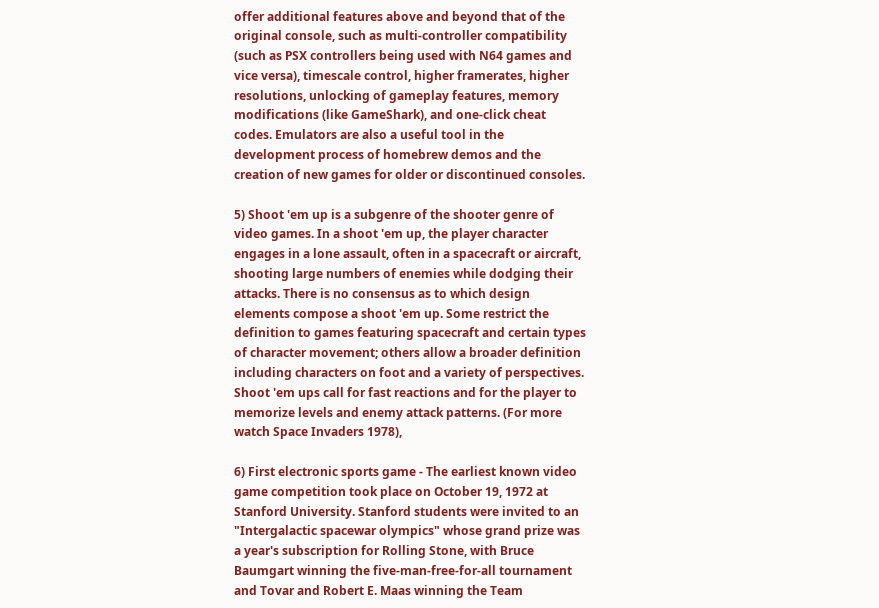offer additional features above and beyond that of the original console, such as multi-controller compatibility (such as PSX controllers being used with N64 games and vice versa), timescale control, higher framerates, higher resolutions, unlocking of gameplay features, memory modifications (like GameShark), and one-click cheat codes. Emulators are also a useful tool in the development process of homebrew demos and the creation of new games for older or discontinued consoles.

5) Shoot 'em up is a subgenre of the shooter genre of video games. In a shoot 'em up, the player character engages in a lone assault, often in a spacecraft or aircraft, shooting large numbers of enemies while dodging their attacks. There is no consensus as to which design elements compose a shoot 'em up. Some restrict the definition to games featuring spacecraft and certain types of character movement; others allow a broader definition including characters on foot and a variety of perspectives. Shoot 'em ups call for fast reactions and for the player to memorize levels and enemy attack patterns. (For more watch Space Invaders 1978),

6) First electronic sports game - The earliest known video game competition took place on October 19, 1972 at Stanford University. Stanford students were invited to an "Intergalactic spacewar olympics" whose grand prize was a year's subscription for Rolling Stone, with Bruce Baumgart winning the five-man-free-for-all tournament and Tovar and Robert E. Maas winning the Team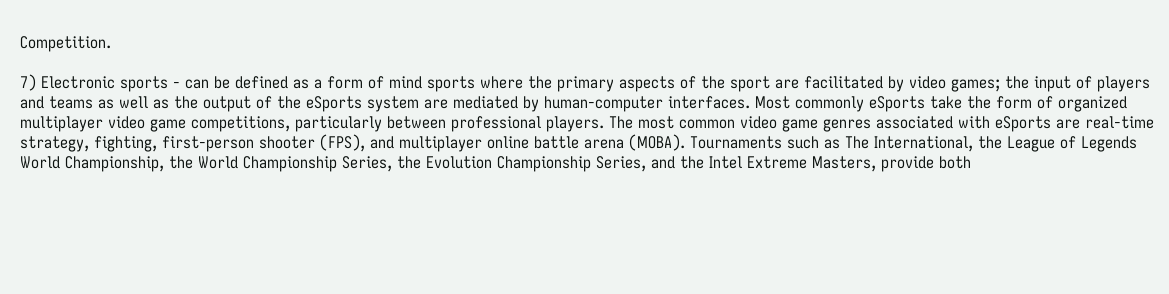Competition.

7) Electronic sports - can be defined as a form of mind sports where the primary aspects of the sport are facilitated by video games; the input of players and teams as well as the output of the eSports system are mediated by human-computer interfaces. Most commonly eSports take the form of organized multiplayer video game competitions, particularly between professional players. The most common video game genres associated with eSports are real-time strategy, fighting, first-person shooter (FPS), and multiplayer online battle arena (MOBA). Tournaments such as The International, the League of Legends World Championship, the World Championship Series, the Evolution Championship Series, and the Intel Extreme Masters, provide both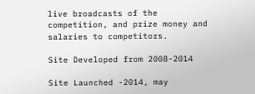live broadcasts of the competition, and prize money and salaries to competitors.

Site Developed from 2008-2014

Site Launched -2014, may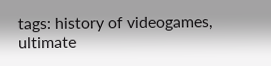tags: history of videogames, ultimate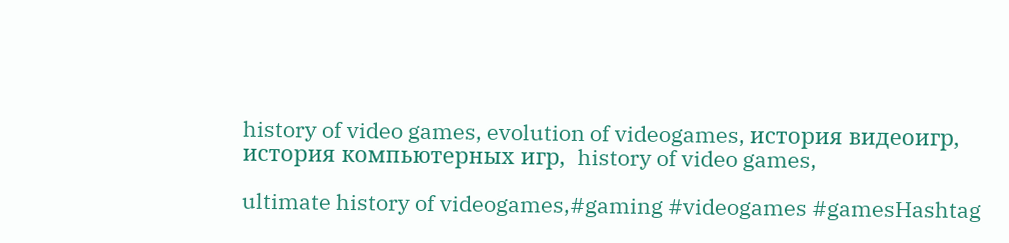history of video games, evolution of videogames, история видеоигр, история компьютерных игр,  history of video games,

ultimate history of videogames,#gaming #videogames #gamesHashtag